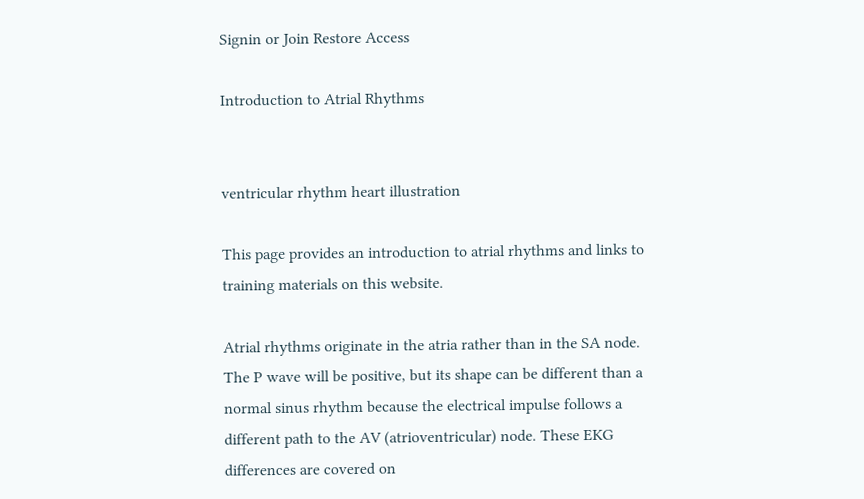Signin or Join Restore Access

Introduction to Atrial Rhythms


ventricular rhythm heart illustration

This page provides an introduction to atrial rhythms and links to training materials on this website.

Atrial rhythms originate in the atria rather than in the SA node. The P wave will be positive, but its shape can be different than a normal sinus rhythm because the electrical impulse follows a different path to the AV (atrioventricular) node. These EKG differences are covered on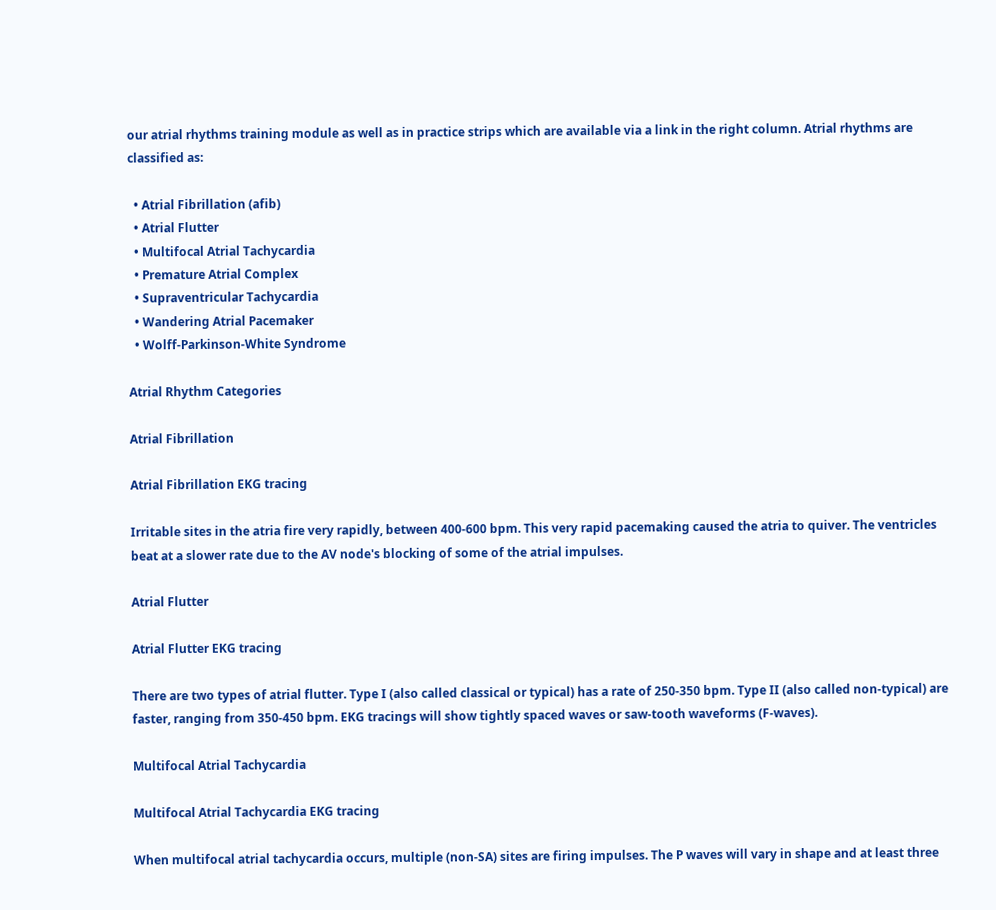our atrial rhythms training module as well as in practice strips which are available via a link in the right column. Atrial rhythms are classified as:

  • Atrial Fibrillation (afib)
  • Atrial Flutter
  • Multifocal Atrial Tachycardia
  • Premature Atrial Complex
  • Supraventricular Tachycardia
  • Wandering Atrial Pacemaker
  • Wolff-Parkinson-White Syndrome

Atrial Rhythm Categories

Atrial Fibrillation

Atrial Fibrillation EKG tracing

Irritable sites in the atria fire very rapidly, between 400-600 bpm. This very rapid pacemaking caused the atria to quiver. The ventricles beat at a slower rate due to the AV node's blocking of some of the atrial impulses.

Atrial Flutter

Atrial Flutter EKG tracing

There are two types of atrial flutter. Type I (also called classical or typical) has a rate of 250-350 bpm. Type II (also called non-typical) are faster, ranging from 350-450 bpm. EKG tracings will show tightly spaced waves or saw-tooth waveforms (F-waves).

Multifocal Atrial Tachycardia

Multifocal Atrial Tachycardia EKG tracing

When multifocal atrial tachycardia occurs, multiple (non-SA) sites are firing impulses. The P waves will vary in shape and at least three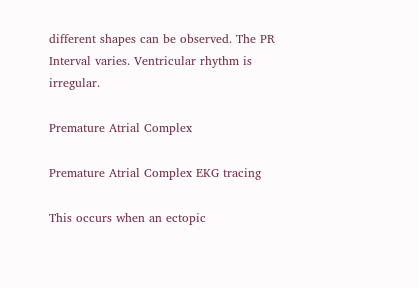different shapes can be observed. The PR Interval varies. Ventricular rhythm is irregular.

Premature Atrial Complex

Premature Atrial Complex EKG tracing

This occurs when an ectopic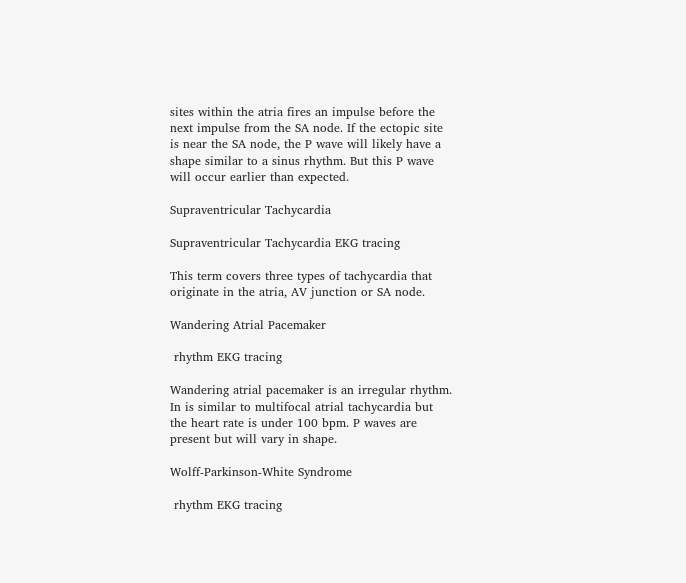sites within the atria fires an impulse before the next impulse from the SA node. If the ectopic site is near the SA node, the P wave will likely have a shape similar to a sinus rhythm. But this P wave will occur earlier than expected.

Supraventricular Tachycardia

Supraventricular Tachycardia EKG tracing

This term covers three types of tachycardia that originate in the atria, AV junction or SA node.

Wandering Atrial Pacemaker

 rhythm EKG tracing

Wandering atrial pacemaker is an irregular rhythm. In is similar to multifocal atrial tachycardia but the heart rate is under 100 bpm. P waves are present but will vary in shape.

Wolff-Parkinson-White Syndrome

 rhythm EKG tracing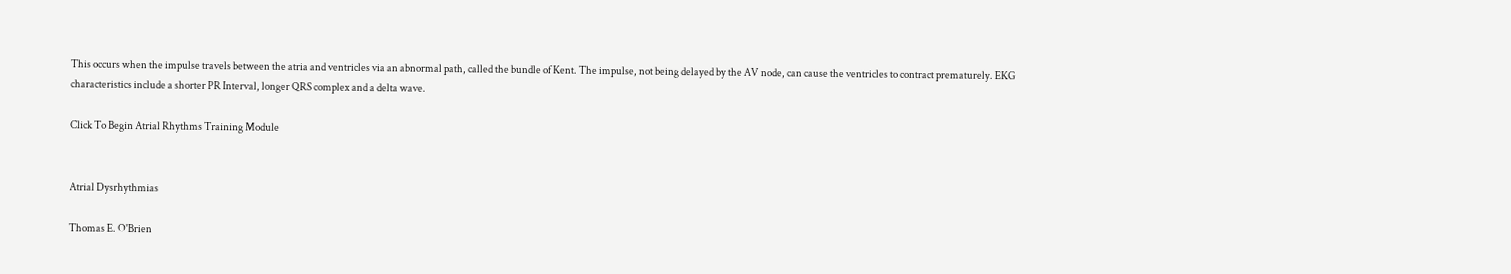This occurs when the impulse travels between the atria and ventricles via an abnormal path, called the bundle of Kent. The impulse, not being delayed by the AV node, can cause the ventricles to contract prematurely. EKG characteristics include a shorter PR Interval, longer QRS complex and a delta wave.

Click To Begin Atrial Rhythms Training Module


Atrial Dysrhythmias

Thomas E. O'Brien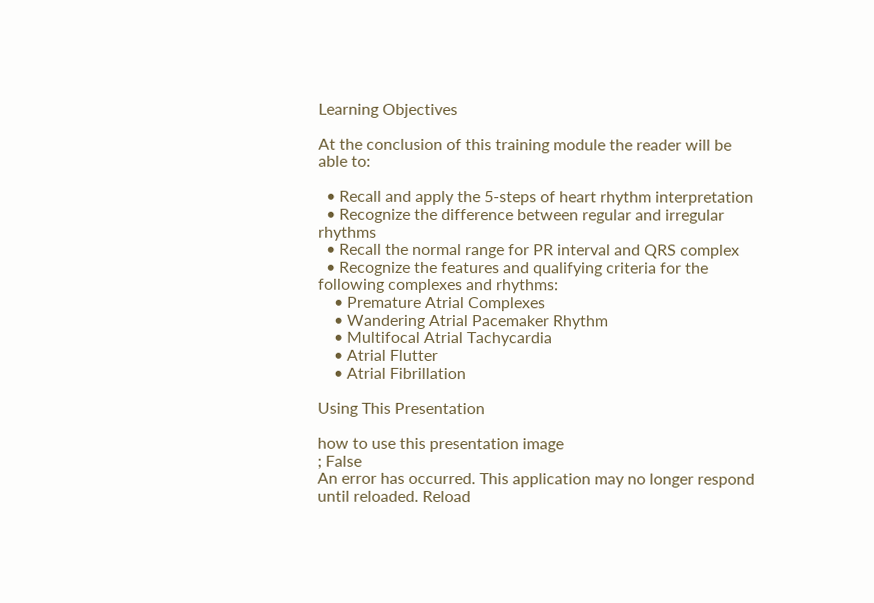Learning Objectives

At the conclusion of this training module the reader will be able to:

  • Recall and apply the 5-steps of heart rhythm interpretation
  • Recognize the difference between regular and irregular rhythms
  • Recall the normal range for PR interval and QRS complex
  • Recognize the features and qualifying criteria for the following complexes and rhythms:
    • Premature Atrial Complexes
    • Wandering Atrial Pacemaker Rhythm
    • Multifocal Atrial Tachycardia
    • Atrial Flutter
    • Atrial Fibrillation

Using This Presentation

how to use this presentation image
; False
An error has occurred. This application may no longer respond until reloaded. Reload